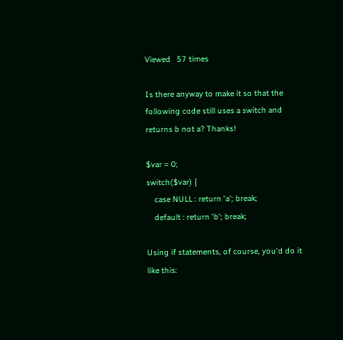Viewed   57 times

Is there anyway to make it so that the following code still uses a switch and returns b not a? Thanks!

$var = 0;
switch($var) {
    case NULL : return 'a'; break;
    default : return 'b'; break;

Using if statements, of course, you'd do it like this: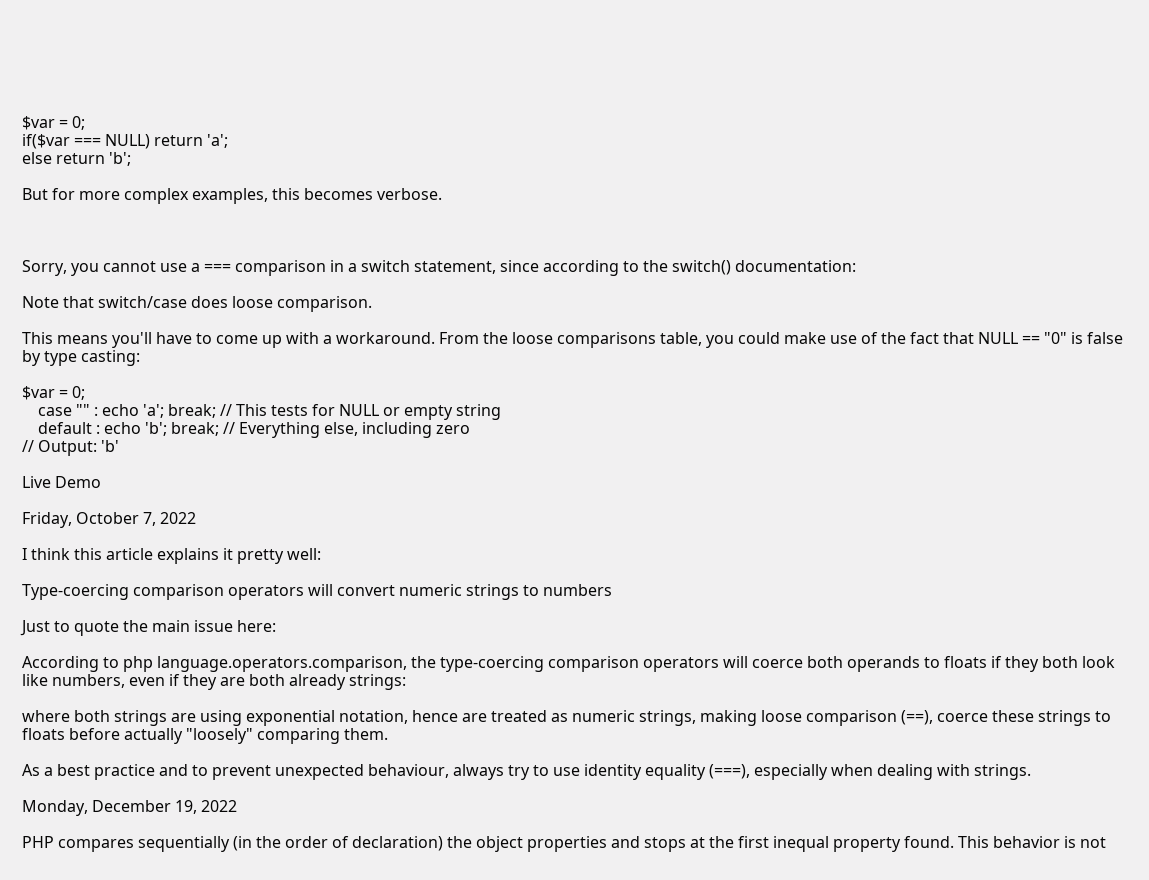$var = 0;
if($var === NULL) return 'a';
else return 'b';

But for more complex examples, this becomes verbose.



Sorry, you cannot use a === comparison in a switch statement, since according to the switch() documentation:

Note that switch/case does loose comparison.

This means you'll have to come up with a workaround. From the loose comparisons table, you could make use of the fact that NULL == "0" is false by type casting:

$var = 0;
    case "" : echo 'a'; break; // This tests for NULL or empty string
    default : echo 'b'; break; // Everything else, including zero
// Output: 'b'

Live Demo

Friday, October 7, 2022

I think this article explains it pretty well:

Type-coercing comparison operators will convert numeric strings to numbers

Just to quote the main issue here:

According to php language.operators.comparison, the type-coercing comparison operators will coerce both operands to floats if they both look like numbers, even if they are both already strings:

where both strings are using exponential notation, hence are treated as numeric strings, making loose comparison (==), coerce these strings to floats before actually "loosely" comparing them.

As a best practice and to prevent unexpected behaviour, always try to use identity equality (===), especially when dealing with strings.

Monday, December 19, 2022

PHP compares sequentially (in the order of declaration) the object properties and stops at the first inequal property found. This behavior is not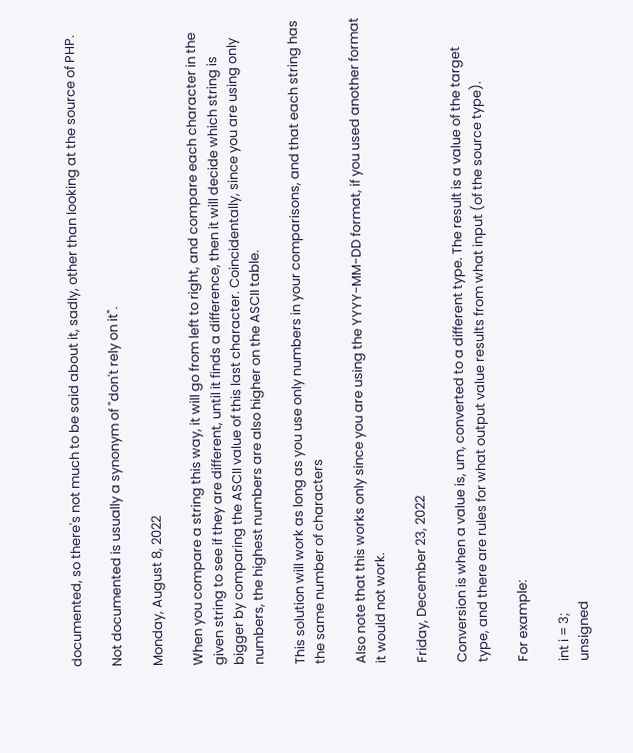documented, so there's not much to be said about it, sadly, other than looking at the source of PHP.

Not documented is usually a synonym of "don't rely on it".

Monday, August 8, 2022

When you compare a string this way, it will go from left to right, and compare each character in the given string to see if they are different, until it finds a difference, then it will decide which string is bigger by comparing the ASCII value of this last character. Coincidentally, since you are using only numbers, the highest numbers are also higher on the ASCII table.

This solution will work as long as you use only numbers in your comparisons, and that each string has the same number of characters

Also note that this works only since you are using the YYYY-MM-DD format, if you used another format it would not work.

Friday, December 23, 2022

Conversion is when a value is, um, converted to a different type. The result is a value of the target type, and there are rules for what output value results from what input (of the source type).

For example:

int i = 3;
unsigned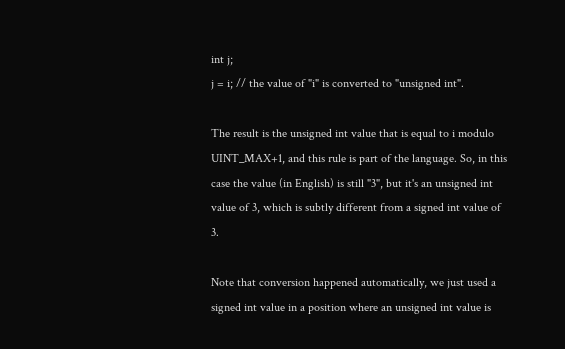int j;
j = i; // the value of "i" is converted to "unsigned int".

The result is the unsigned int value that is equal to i modulo UINT_MAX+1, and this rule is part of the language. So, in this case the value (in English) is still "3", but it's an unsigned int value of 3, which is subtly different from a signed int value of 3.

Note that conversion happened automatically, we just used a signed int value in a position where an unsigned int value is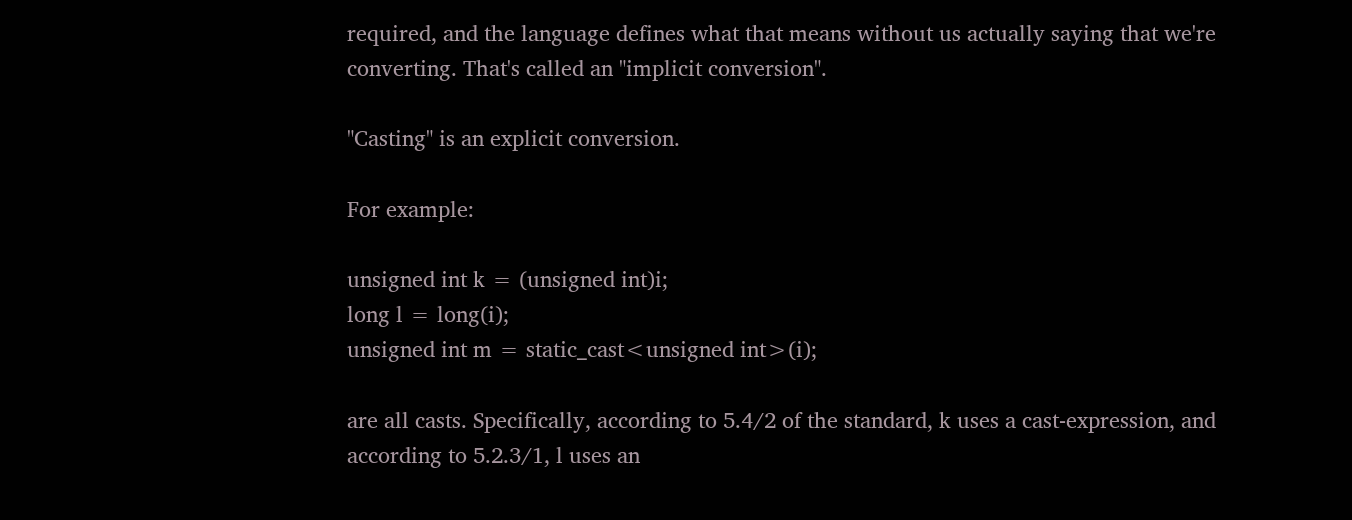required, and the language defines what that means without us actually saying that we're converting. That's called an "implicit conversion".

"Casting" is an explicit conversion.

For example:

unsigned int k = (unsigned int)i;
long l = long(i);
unsigned int m = static_cast<unsigned int>(i);

are all casts. Specifically, according to 5.4/2 of the standard, k uses a cast-expression, and according to 5.2.3/1, l uses an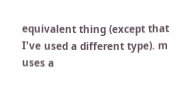equivalent thing (except that I've used a different type). m uses a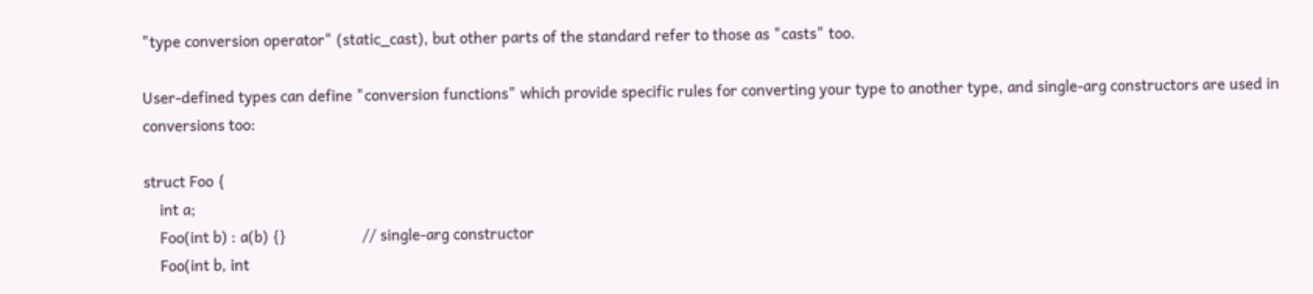"type conversion operator" (static_cast), but other parts of the standard refer to those as "casts" too.

User-defined types can define "conversion functions" which provide specific rules for converting your type to another type, and single-arg constructors are used in conversions too:

struct Foo {
    int a;
    Foo(int b) : a(b) {}                   // single-arg constructor
    Foo(int b, int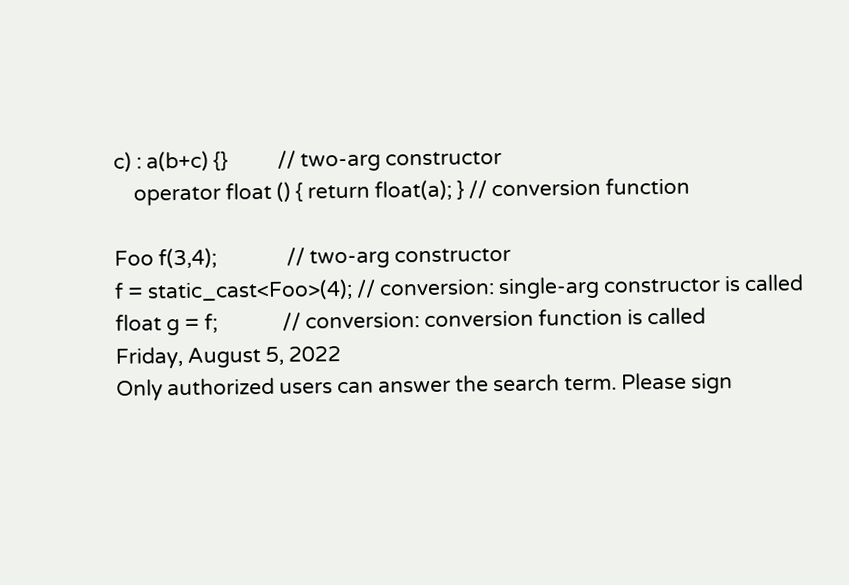c) : a(b+c) {}          // two-arg constructor
    operator float () { return float(a); } // conversion function

Foo f(3,4);              // two-arg constructor
f = static_cast<Foo>(4); // conversion: single-arg constructor is called
float g = f;             // conversion: conversion function is called
Friday, August 5, 2022
Only authorized users can answer the search term. Please sign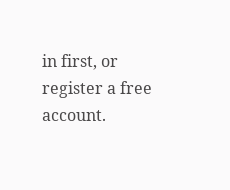in first, or register a free account.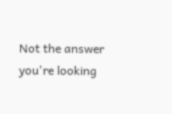Not the answer you're looking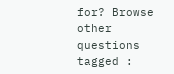for? Browse other questions tagged :